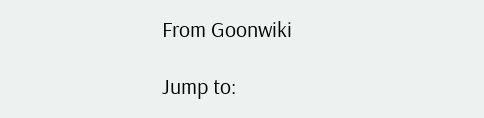From Goonwiki

Jump to: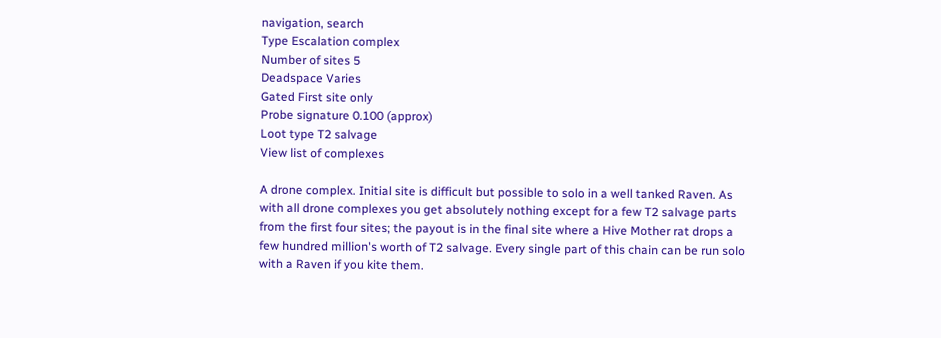navigation, search
Type Escalation complex
Number of sites 5
Deadspace Varies
Gated First site only
Probe signature 0.100 (approx)
Loot type T2 salvage
View list of complexes

A drone complex. Initial site is difficult but possible to solo in a well tanked Raven. As with all drone complexes you get absolutely nothing except for a few T2 salvage parts from the first four sites; the payout is in the final site where a Hive Mother rat drops a few hundred million's worth of T2 salvage. Every single part of this chain can be run solo with a Raven if you kite them.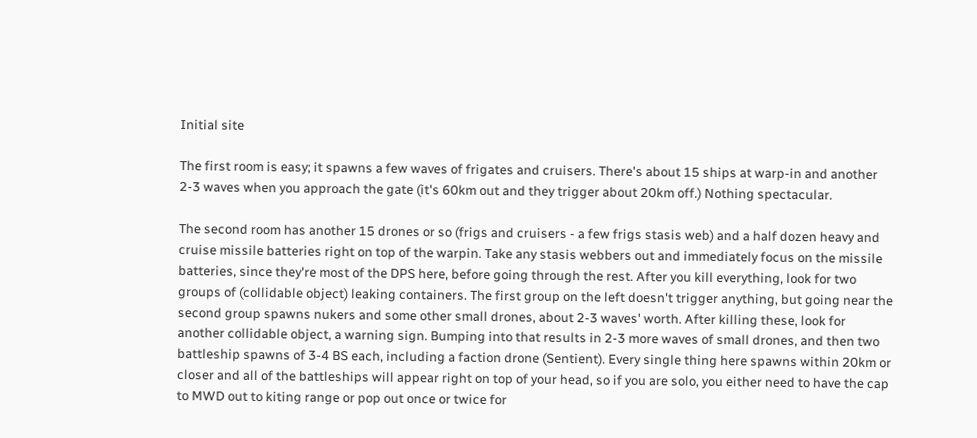Initial site

The first room is easy; it spawns a few waves of frigates and cruisers. There's about 15 ships at warp-in and another 2-3 waves when you approach the gate (it's 60km out and they trigger about 20km off.) Nothing spectacular.

The second room has another 15 drones or so (frigs and cruisers - a few frigs stasis web) and a half dozen heavy and cruise missile batteries right on top of the warpin. Take any stasis webbers out and immediately focus on the missile batteries, since they're most of the DPS here, before going through the rest. After you kill everything, look for two groups of (collidable object) leaking containers. The first group on the left doesn't trigger anything, but going near the second group spawns nukers and some other small drones, about 2-3 waves' worth. After killing these, look for another collidable object, a warning sign. Bumping into that results in 2-3 more waves of small drones, and then two battleship spawns of 3-4 BS each, including a faction drone (Sentient). Every single thing here spawns within 20km or closer and all of the battleships will appear right on top of your head, so if you are solo, you either need to have the cap to MWD out to kiting range or pop out once or twice for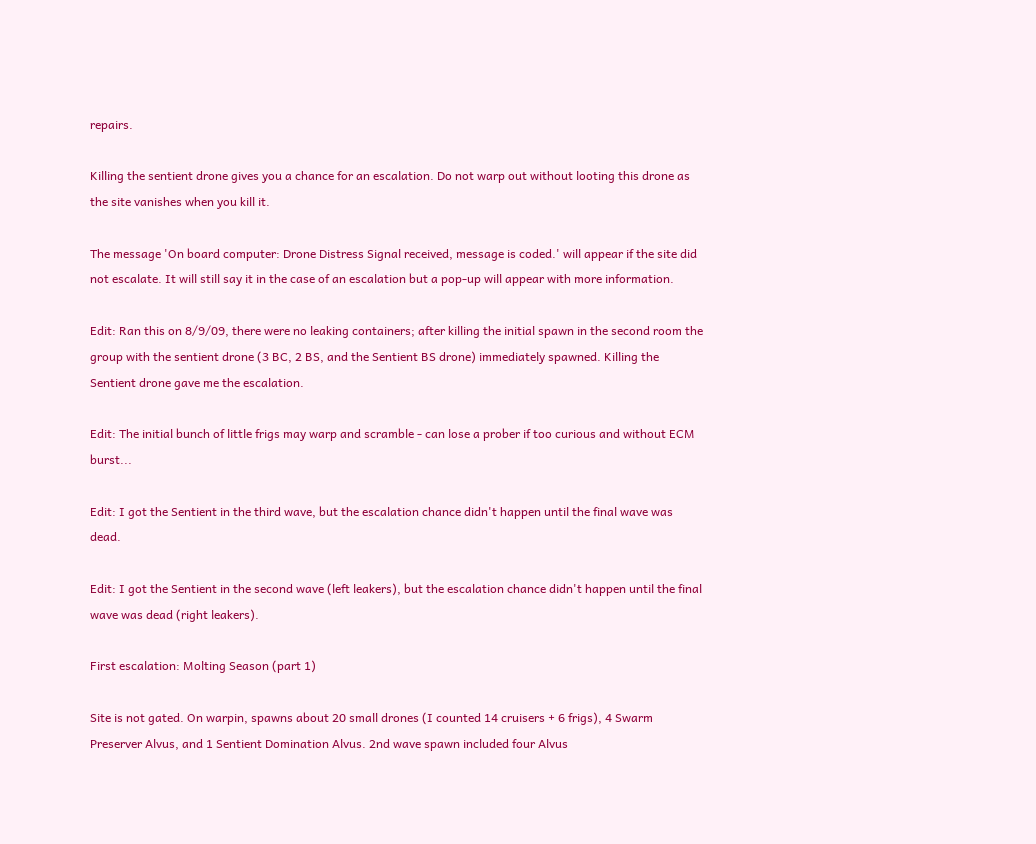repairs.

Killing the sentient drone gives you a chance for an escalation. Do not warp out without looting this drone as the site vanishes when you kill it.

The message 'On board computer: Drone Distress Signal received, message is coded.' will appear if the site did not escalate. It will still say it in the case of an escalation but a pop-up will appear with more information.

Edit: Ran this on 8/9/09, there were no leaking containers; after killing the initial spawn in the second room the group with the sentient drone (3 BC, 2 BS, and the Sentient BS drone) immediately spawned. Killing the Sentient drone gave me the escalation.

Edit: The initial bunch of little frigs may warp and scramble - can lose a prober if too curious and without ECM burst...

Edit: I got the Sentient in the third wave, but the escalation chance didn't happen until the final wave was dead.

Edit: I got the Sentient in the second wave (left leakers), but the escalation chance didn't happen until the final wave was dead (right leakers).

First escalation: Molting Season (part 1)

Site is not gated. On warpin, spawns about 20 small drones (I counted 14 cruisers + 6 frigs), 4 Swarm Preserver Alvus, and 1 Sentient Domination Alvus. 2nd wave spawn included four Alvus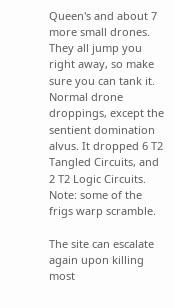Queen's and about 7 more small drones. They all jump you right away, so make sure you can tank it. Normal drone droppings, except the sentient domination alvus. It dropped 6 T2 Tangled Circuits, and 2 T2 Logic Circuits. Note: some of the frigs warp scramble.

The site can escalate again upon killing most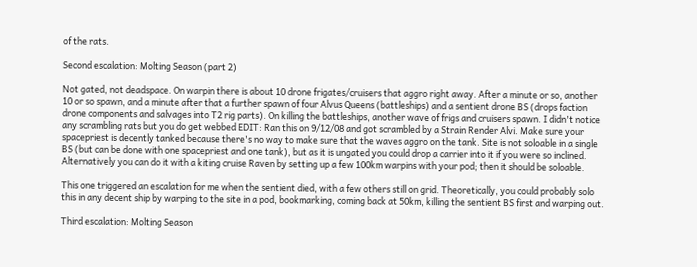of the rats.

Second escalation: Molting Season (part 2)

Not gated, not deadspace. On warpin there is about 10 drone frigates/cruisers that aggro right away. After a minute or so, another 10 or so spawn, and a minute after that a further spawn of four Alvus Queens (battleships) and a sentient drone BS (drops faction drone components and salvages into T2 rig parts). On killing the battleships, another wave of frigs and cruisers spawn. I didn't notice any scrambling rats but you do get webbed EDIT: Ran this on 9/12/08 and got scrambled by a Strain Render Alvi. Make sure your spacepriest is decently tanked because there's no way to make sure that the waves aggro on the tank. Site is not soloable in a single BS (but can be done with one spacepriest and one tank), but as it is ungated you could drop a carrier into it if you were so inclined. Alternatively you can do it with a kiting cruise Raven by setting up a few 100km warpins with your pod; then it should be soloable.

This one triggered an escalation for me when the sentient died, with a few others still on grid. Theoretically, you could probably solo this in any decent ship by warping to the site in a pod, bookmarking, coming back at 50km, killing the sentient BS first and warping out.

Third escalation: Molting Season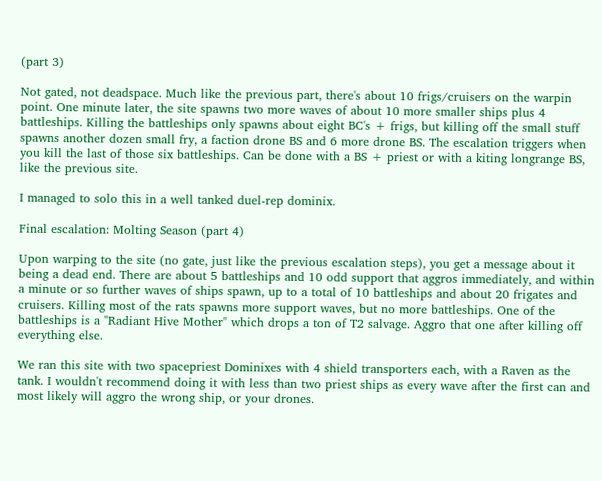(part 3)

Not gated, not deadspace. Much like the previous part, there's about 10 frigs/cruisers on the warpin point. One minute later, the site spawns two more waves of about 10 more smaller ships plus 4 battleships. Killing the battleships only spawns about eight BC's + frigs, but killing off the small stuff spawns another dozen small fry, a faction drone BS and 6 more drone BS. The escalation triggers when you kill the last of those six battleships. Can be done with a BS + priest or with a kiting longrange BS, like the previous site.

I managed to solo this in a well tanked duel-rep dominix.

Final escalation: Molting Season (part 4)

Upon warping to the site (no gate, just like the previous escalation steps), you get a message about it being a dead end. There are about 5 battleships and 10 odd support that aggros immediately, and within a minute or so further waves of ships spawn, up to a total of 10 battleships and about 20 frigates and cruisers. Killing most of the rats spawns more support waves, but no more battleships. One of the battleships is a "Radiant Hive Mother" which drops a ton of T2 salvage. Aggro that one after killing off everything else.

We ran this site with two spacepriest Dominixes with 4 shield transporters each, with a Raven as the tank. I wouldn't recommend doing it with less than two priest ships as every wave after the first can and most likely will aggro the wrong ship, or your drones.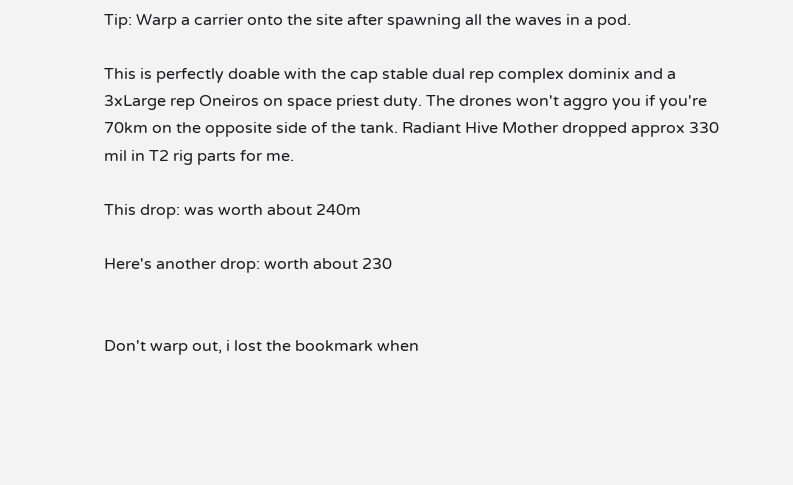Tip: Warp a carrier onto the site after spawning all the waves in a pod.

This is perfectly doable with the cap stable dual rep complex dominix and a 3xLarge rep Oneiros on space priest duty. The drones won't aggro you if you're 70km on the opposite side of the tank. Radiant Hive Mother dropped approx 330 mil in T2 rig parts for me.

This drop: was worth about 240m

Here's another drop: worth about 230


Don't warp out, i lost the bookmark when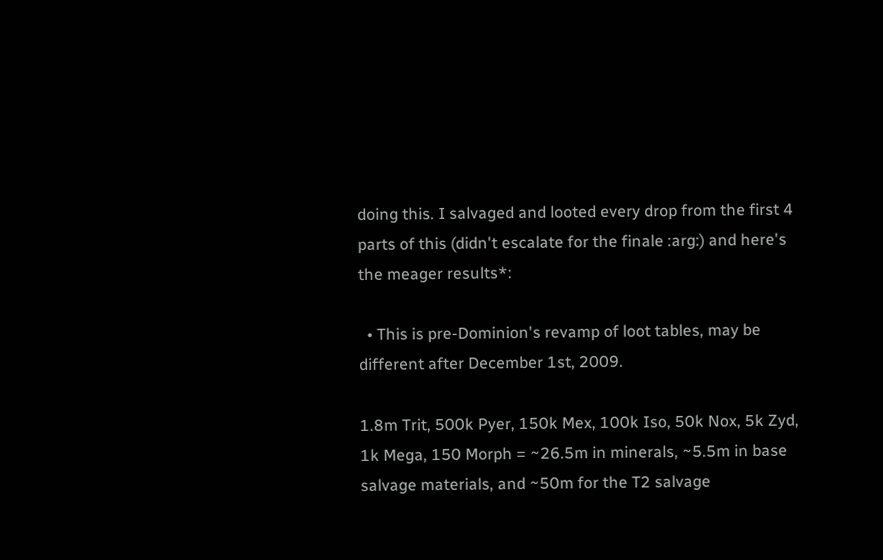doing this. I salvaged and looted every drop from the first 4 parts of this (didn't escalate for the finale :arg:) and here's the meager results*:

  • This is pre-Dominion's revamp of loot tables, may be different after December 1st, 2009.

1.8m Trit, 500k Pyer, 150k Mex, 100k Iso, 50k Nox, 5k Zyd, 1k Mega, 150 Morph = ~26.5m in minerals, ~5.5m in base salvage materials, and ~50m for the T2 salvage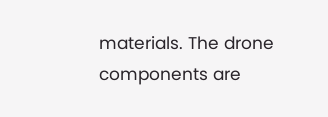materials. The drone components are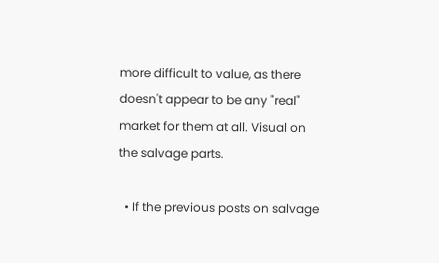more difficult to value, as there doesn't appear to be any "real" market for them at all. Visual on the salvage parts.

  • If the previous posts on salvage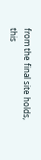from the final site holds, this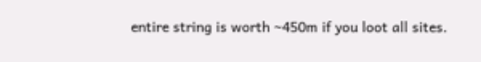entire string is worth ~450m if you loot all sites.